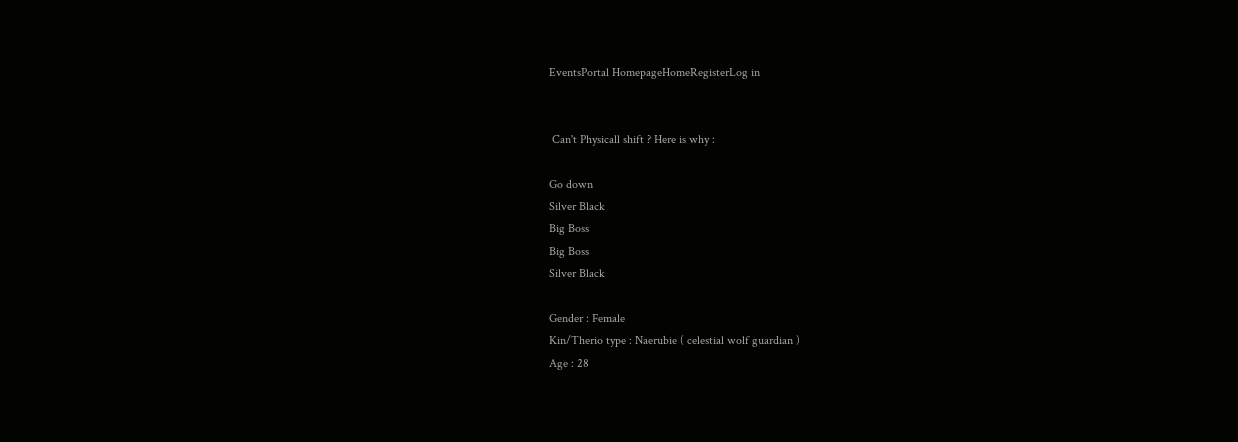EventsPortal HomepageHomeRegisterLog in


 Can't Physicall shift ? Here is why :

Go down
Silver Black
Big Boss
Big Boss
Silver Black

Gender : Female
Kin/Therio type : Naerubie ( celestial wolf guardian )
Age : 28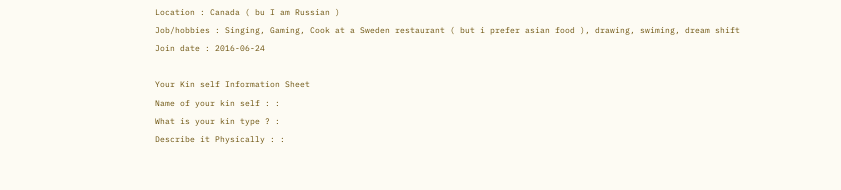Location : Canada ( bu I am Russian )
Job/hobbies : Singing, Gaming, Cook at a Sweden restaurant ( but i prefer asian food ), drawing, swiming, dream shift
Join date : 2016-06-24

Your Kin self Information Sheet
Name of your kin self : :
What is your kin type ? :
Describe it Physically : :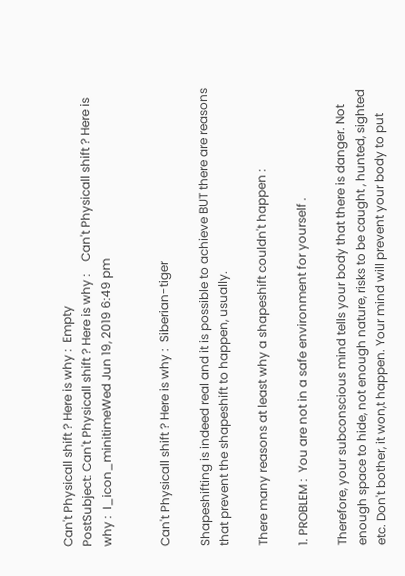Can't Physicall shift ? Here is why :  Empty
PostSubject: Can't Physicall shift ? Here is why :    Can't Physicall shift ? Here is why :  I_icon_minitimeWed Jun 19, 2019 6:49 pm


Can't Physicall shift ? Here is why :  Siberian-tiger

Shapeshifting is indeed real and it is possible to achieve BUT there are reasons that prevent the shapeshift to happen, usually.

There many reasons at least why a shapeshift couldn't happen :

1. PROBLEM :  You are not in a safe environment for yourself .

Therefore, your subconscious mind tells your body that there is danger. Not enough space to hide, not enough nature, risks to be caught , hunted, sighted etc. Don't bother, it won,t happen. Your mind will prevent your body to put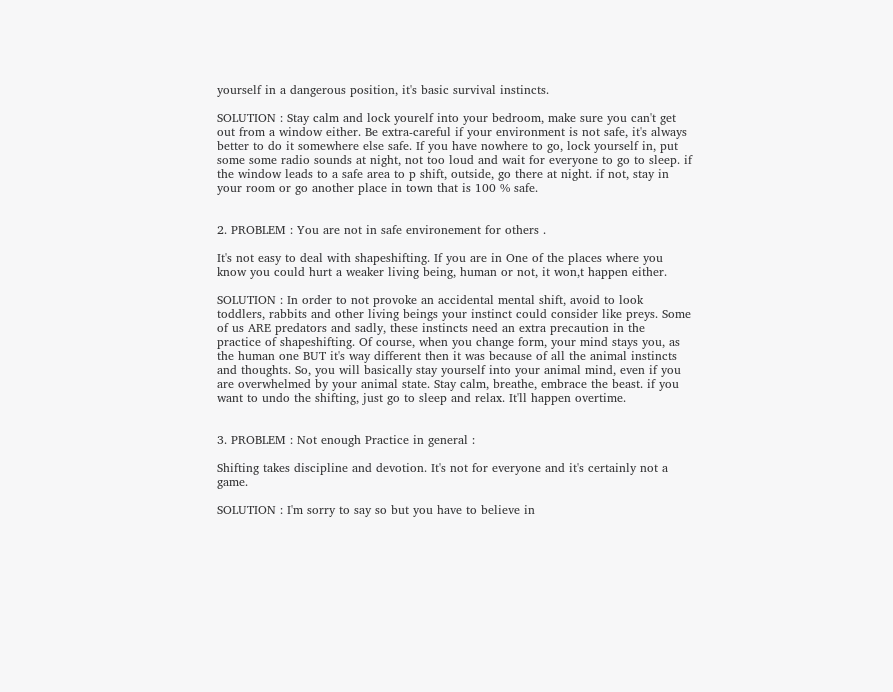yourself in a dangerous position, it's basic survival instincts.

SOLUTION : Stay calm and lock yourelf into your bedroom, make sure you can't get out from a window either. Be extra-careful if your environment is not safe, it's always better to do it somewhere else safe. If you have nowhere to go, lock yourself in, put some some radio sounds at night, not too loud and wait for everyone to go to sleep. if the window leads to a safe area to p shift, outside, go there at night. if not, stay in your room or go another place in town that is 100 % safe.


2. PROBLEM : You are not in safe environement for others .

It's not easy to deal with shapeshifting. If you are in One of the places where you know you could hurt a weaker living being, human or not, it won,t happen either.

SOLUTION : In order to not provoke an accidental mental shift, avoid to look toddlers, rabbits and other living beings your instinct could consider like preys. Some of us ARE predators and sadly, these instincts need an extra precaution in the practice of shapeshifting. Of course, when you change form, your mind stays you, as the human one BUT it's way different then it was because of all the animal instincts and thoughts. So, you will basically stay yourself into your animal mind, even if you are overwhelmed by your animal state. Stay calm, breathe, embrace the beast. if you want to undo the shifting, just go to sleep and relax. It'll happen overtime.


3. PROBLEM : Not enough Practice in general :

Shifting takes discipline and devotion. It's not for everyone and it's certainly not a game.

SOLUTION : I'm sorry to say so but you have to believe in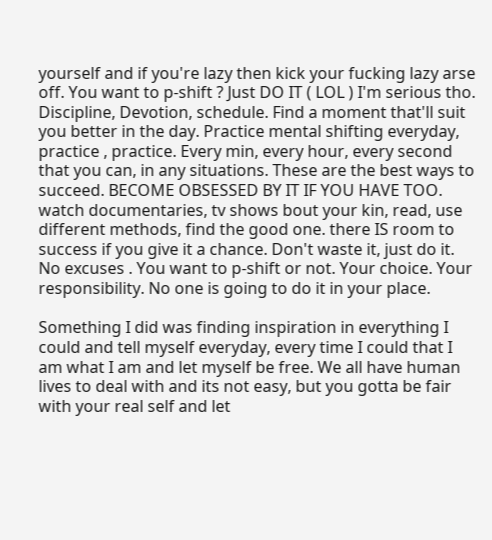yourself and if you're lazy then kick your fucking lazy arse off. You want to p-shift ? Just DO IT ( LOL ) I'm serious tho. Discipline, Devotion, schedule. Find a moment that'll suit you better in the day. Practice mental shifting everyday, practice , practice. Every min, every hour, every second that you can, in any situations. These are the best ways to succeed. BECOME OBSESSED BY IT IF YOU HAVE TOO. watch documentaries, tv shows bout your kin, read, use different methods, find the good one. there IS room to success if you give it a chance. Don't waste it, just do it. No excuses . You want to p-shift or not. Your choice. Your responsibility. No one is going to do it in your place.

Something I did was finding inspiration in everything I could and tell myself everyday, every time I could that I am what I am and let myself be free. We all have human lives to deal with and its not easy, but you gotta be fair with your real self and let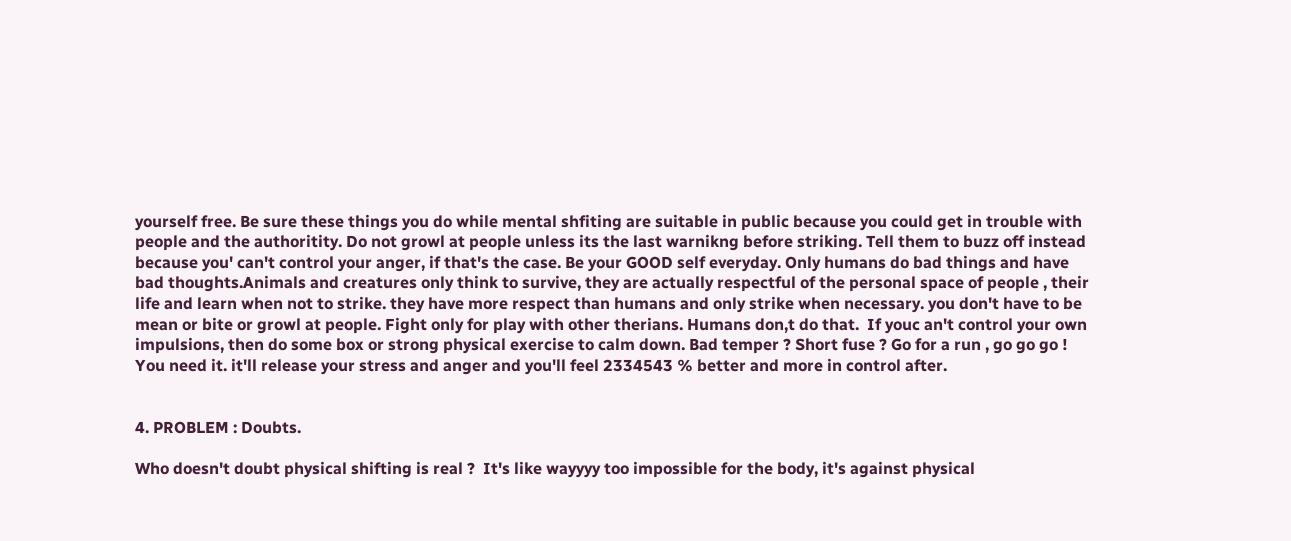yourself free. Be sure these things you do while mental shfiting are suitable in public because you could get in trouble with people and the authoritity. Do not growl at people unless its the last warnikng before striking. Tell them to buzz off instead because you' can't control your anger, if that's the case. Be your GOOD self everyday. Only humans do bad things and have bad thoughts.Animals and creatures only think to survive, they are actually respectful of the personal space of people , their life and learn when not to strike. they have more respect than humans and only strike when necessary. you don't have to be mean or bite or growl at people. Fight only for play with other therians. Humans don,t do that.  If youc an't control your own impulsions, then do some box or strong physical exercise to calm down. Bad temper ? Short fuse ? Go for a run , go go go ! You need it. it'll release your stress and anger and you'll feel 2334543 % better and more in control after.


4. PROBLEM : Doubts.

Who doesn't doubt physical shifting is real ?  It's like wayyyy too impossible for the body, it's against physical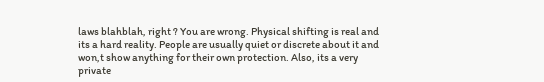laws blahblah, right ? You are wrong. Physical shifting is real and its a hard reality. People are usually quiet or discrete about it and won,t show anything for their own protection. Also, its a very private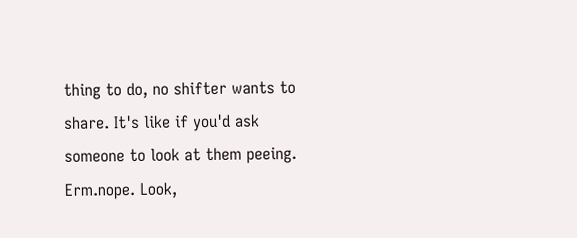thing to do, no shifter wants to share. It's like if you'd ask someone to look at them peeing. Erm.nope. Look,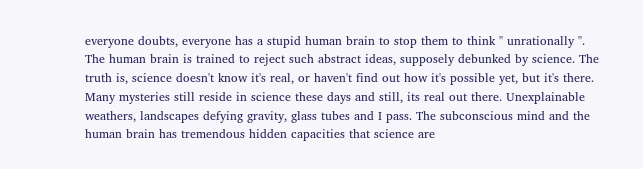everyone doubts, everyone has a stupid human brain to stop them to think '' unrationally ''. The human brain is trained to reject such abstract ideas, supposely debunked by science. The truth is, science doesn't know it's real, or haven't find out how it's possible yet, but it's there. Many mysteries still reside in science these days and still, its real out there. Unexplainable weathers, landscapes defying gravity, glass tubes and I pass. The subconscious mind and the human brain has tremendous hidden capacities that science are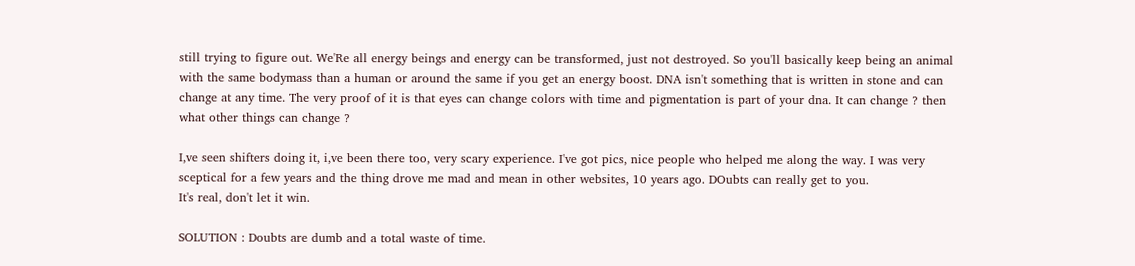still trying to figure out. We'Re all energy beings and energy can be transformed, just not destroyed. So you'll basically keep being an animal with the same bodymass than a human or around the same if you get an energy boost. DNA isn't something that is written in stone and can change at any time. The very proof of it is that eyes can change colors with time and pigmentation is part of your dna. It can change ? then what other things can change ?

I,ve seen shifters doing it, i,ve been there too, very scary experience. I've got pics, nice people who helped me along the way. I was very sceptical for a few years and the thing drove me mad and mean in other websites, 10 years ago. DOubts can really get to you.
It's real, don't let it win.

SOLUTION : Doubts are dumb and a total waste of time.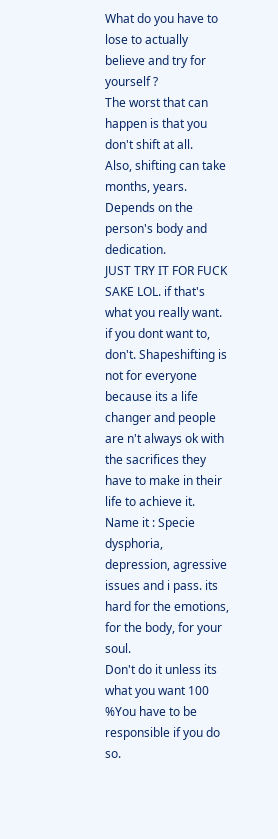What do you have to lose to actually believe and try for yourself ?
The worst that can happen is that you don't shift at all.
Also, shifting can take months, years. Depends on the person's body and dedication.
JUST TRY IT FOR FUCK SAKE LOL. if that's what you really want.
if you dont want to, don't. Shapeshifting is not for everyone because its a life changer and people are n't always ok with the sacrifices they have to make in their life to achieve it.  Name it : Specie dysphoria, depression, agressive issues and i pass. its hard for the emotions, for the body, for your soul.
Don't do it unless its what you want 100 %You have to be responsible if you do so.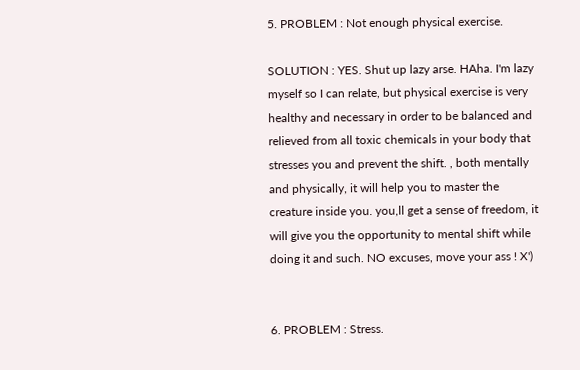5. PROBLEM : Not enough physical exercise.

SOLUTION : YES. Shut up lazy arse. HAha. I'm lazy myself so I can relate, but physical exercise is very healthy and necessary in order to be balanced and relieved from all toxic chemicals in your body that stresses you and prevent the shift. , both mentally and physically, it will help you to master the creature inside you. you,ll get a sense of freedom, it will give you the opportunity to mental shift while doing it and such. NO excuses, move your ass ! X')


6. PROBLEM : Stress.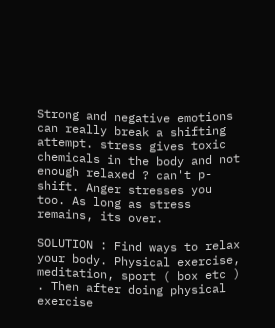Strong and negative emotions can really break a shifting attempt. stress gives toxic chemicals in the body and not enough relaxed ? can't p-shift. Anger stresses you too. As long as stress remains, its over.

SOLUTION : Find ways to relax your body. Physical exercise, meditation, sport ( box etc ) . Then after doing physical exercise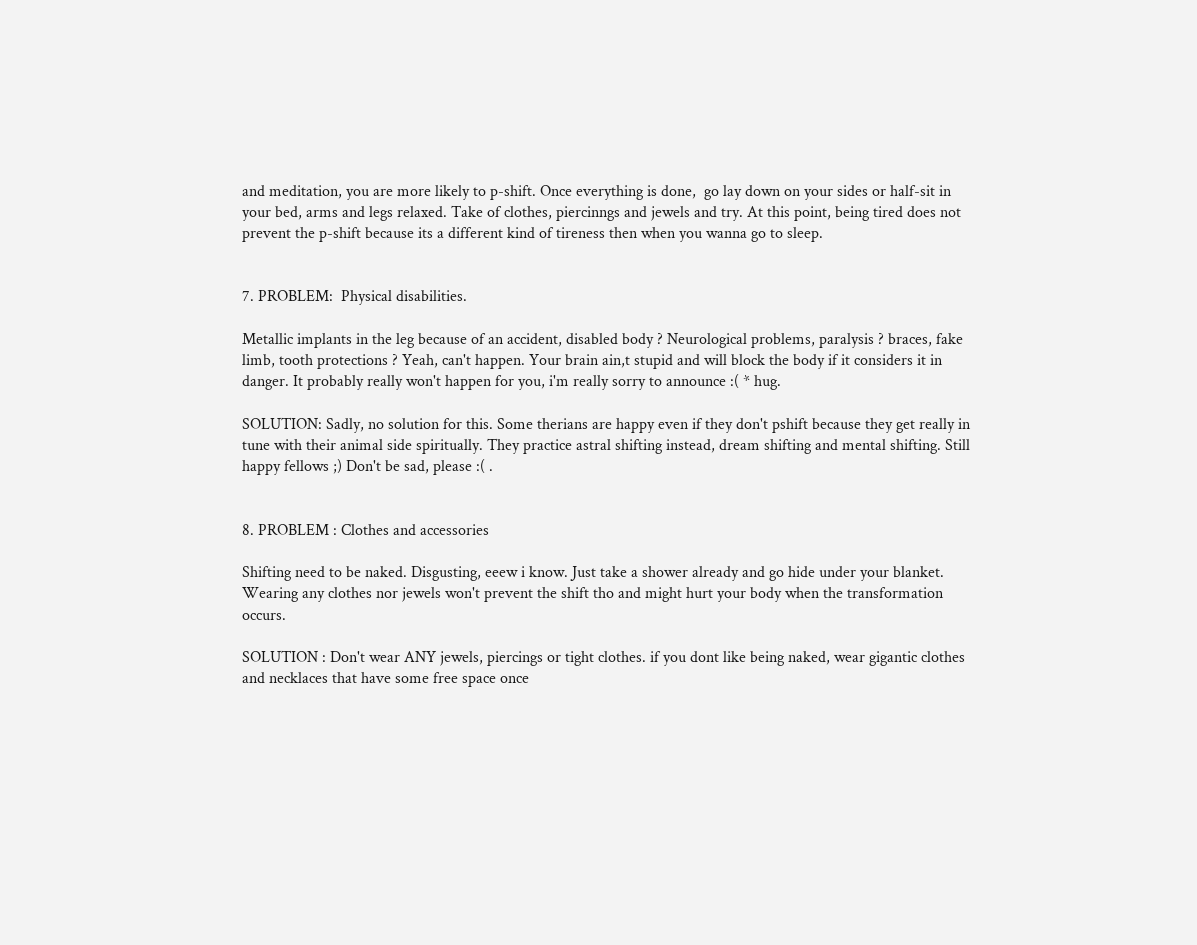and meditation, you are more likely to p-shift. Once everything is done,  go lay down on your sides or half-sit in your bed, arms and legs relaxed. Take of clothes, piercinngs and jewels and try. At this point, being tired does not prevent the p-shift because its a different kind of tireness then when you wanna go to sleep.


7. PROBLEM:  Physical disabilities.

Metallic implants in the leg because of an accident, disabled body ? Neurological problems, paralysis ? braces, fake limb, tooth protections ? Yeah, can't happen. Your brain ain,t stupid and will block the body if it considers it in danger. It probably really won't happen for you, i'm really sorry to announce :( * hug.

SOLUTION: Sadly, no solution for this. Some therians are happy even if they don't pshift because they get really in tune with their animal side spiritually. They practice astral shifting instead, dream shifting and mental shifting. Still happy fellows ;) Don't be sad, please :( .


8. PROBLEM : Clothes and accessories

Shifting need to be naked. Disgusting, eeew i know. Just take a shower already and go hide under your blanket. Wearing any clothes nor jewels won't prevent the shift tho and might hurt your body when the transformation occurs.

SOLUTION : Don't wear ANY jewels, piercings or tight clothes. if you dont like being naked, wear gigantic clothes and necklaces that have some free space once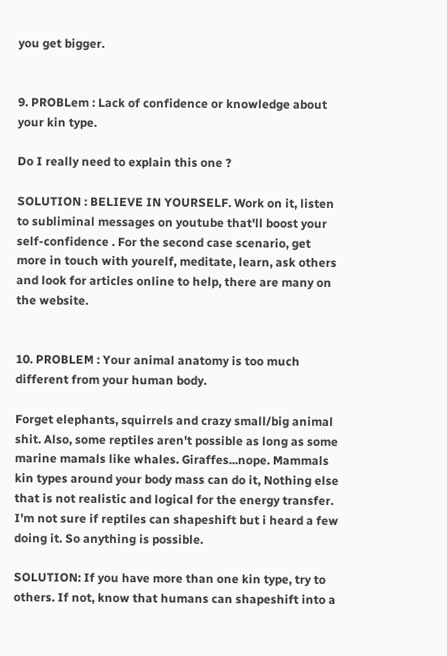you get bigger.


9. PROBLem : Lack of confidence or knowledge about your kin type.

Do I really need to explain this one ?

SOLUTION : BELIEVE IN YOURSELF. Work on it, listen to subliminal messages on youtube that'll boost your self-confidence . For the second case scenario, get more in touch with yourelf, meditate, learn, ask others and look for articles online to help, there are many on the website.


10. PROBLEM : Your animal anatomy is too much different from your human body.

Forget elephants, squirrels and crazy small/big animal shit. Also, some reptiles aren't possible as long as some marine mamals like whales. Giraffes...nope. Mammals kin types around your body mass can do it, Nothing else that is not realistic and logical for the energy transfer. I'm not sure if reptiles can shapeshift but i heard a few doing it. So anything is possible.

SOLUTION: If you have more than one kin type, try to others. If not, know that humans can shapeshift into a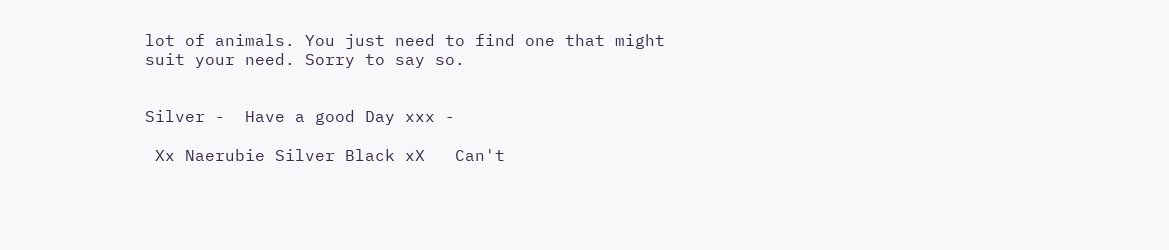lot of animals. You just need to find one that might suit your need. Sorry to say so.


Silver -  Have a good Day xxx -

 Xx Naerubie Silver Black xX   Can't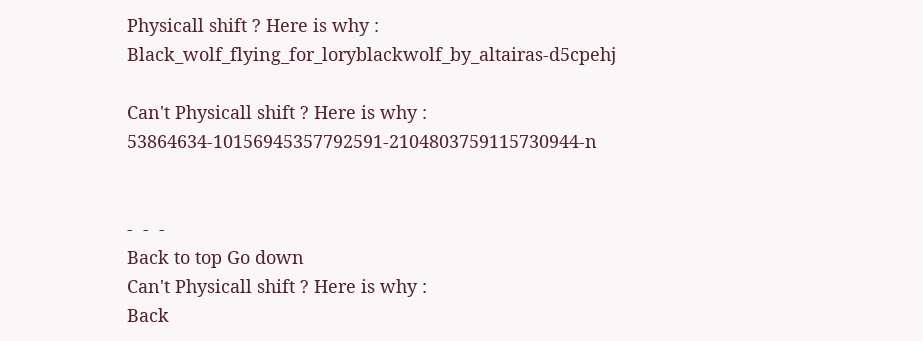Physicall shift ? Here is why :  Black_wolf_flying_for_loryblackwolf_by_altairas-d5cpehj

Can't Physicall shift ? Here is why :  53864634-10156945357792591-2104803759115730944-n


-  -  -
Back to top Go down
Can't Physicall shift ? Here is why :
Back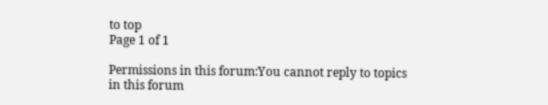to top
Page 1 of 1

Permissions in this forum:You cannot reply to topics in this forum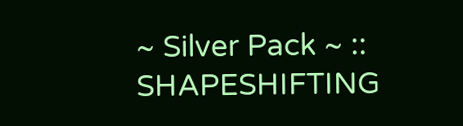~ Silver Pack ~ :: SHAPESHIFTING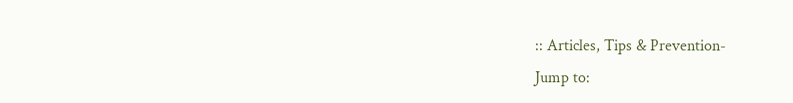:: Articles, Tips & Prevention-
Jump to: